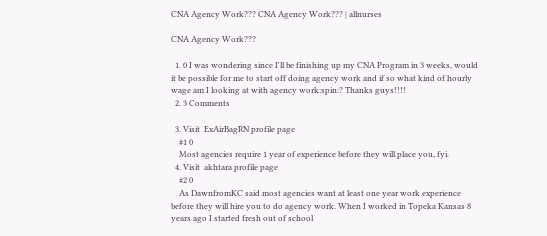CNA Agency Work??? CNA Agency Work??? | allnurses

CNA Agency Work???

  1. 0 I was wondering since I'll be finishing up my CNA Program in 3 weeks, would it be possible for me to start off doing agency work and if so what kind of hourly wage am I looking at with agency work:spin:? Thanks guys!!!!
  2. 3 Comments

  3. Visit  ExAirBagRN profile page
    #1 0
    Most agencies require 1 year of experience before they will place you, fyi.
  4. Visit  akhtara profile page
    #2 0
    As DawnfromKC said most agencies want at least one year work experience before they will hire you to do agency work. When I worked in Topeka Kansas 8 years ago I started fresh out of school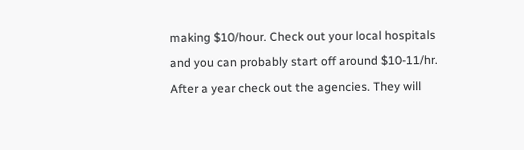making $10/hour. Check out your local hospitals and you can probably start off around $10-11/hr. After a year check out the agencies. They will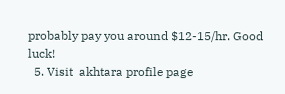probably pay you around $12-15/hr. Good luck!
  5. Visit  akhtara profile page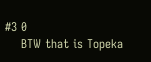#3 0
    BTW that is Topeka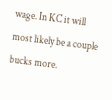wage. In KC it will most likely be a couple bucks more.